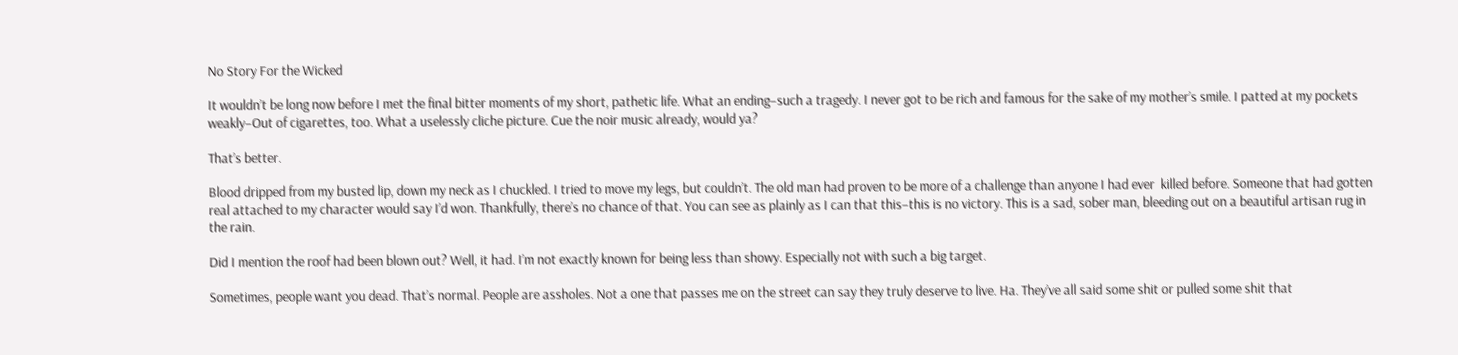No Story For the Wicked

It wouldn’t be long now before I met the final bitter moments of my short, pathetic life. What an ending–such a tragedy. I never got to be rich and famous for the sake of my mother’s smile. I patted at my pockets weakly–Out of cigarettes, too. What a uselessly cliche picture. Cue the noir music already, would ya?

That’s better.

Blood dripped from my busted lip, down my neck as I chuckled. I tried to move my legs, but couldn’t. The old man had proven to be more of a challenge than anyone I had ever  killed before. Someone that had gotten real attached to my character would say I’d won. Thankfully, there’s no chance of that. You can see as plainly as I can that this–this is no victory. This is a sad, sober man, bleeding out on a beautiful artisan rug in the rain.

Did I mention the roof had been blown out? Well, it had. I’m not exactly known for being less than showy. Especially not with such a big target.

Sometimes, people want you dead. That’s normal. People are assholes. Not a one that passes me on the street can say they truly deserve to live. Ha. They’ve all said some shit or pulled some shit that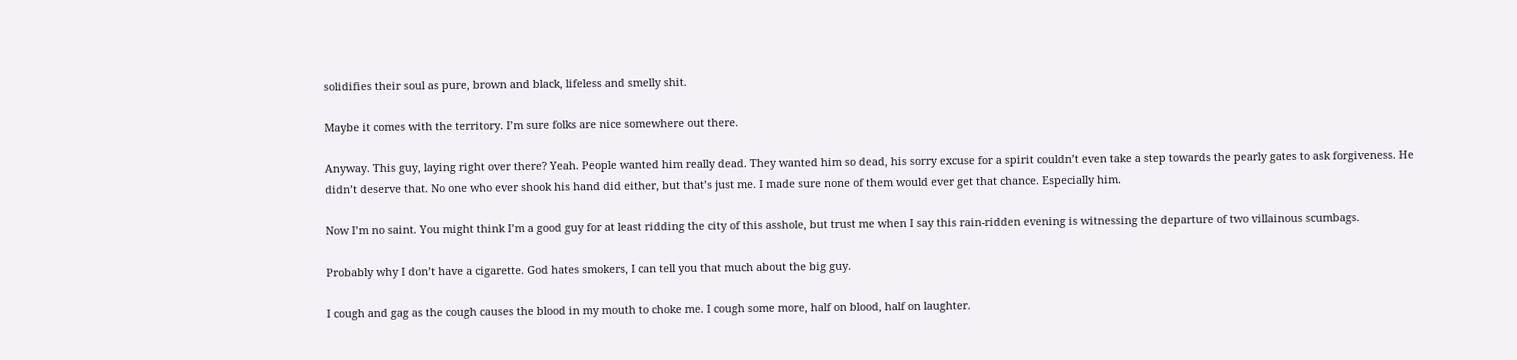solidifies their soul as pure, brown and black, lifeless and smelly shit.

Maybe it comes with the territory. I’m sure folks are nice somewhere out there.

Anyway. This guy, laying right over there? Yeah. People wanted him really dead. They wanted him so dead, his sorry excuse for a spirit couldn’t even take a step towards the pearly gates to ask forgiveness. He didn’t deserve that. No one who ever shook his hand did either, but that’s just me. I made sure none of them would ever get that chance. Especially him.

Now I’m no saint. You might think I’m a good guy for at least ridding the city of this asshole, but trust me when I say this rain-ridden evening is witnessing the departure of two villainous scumbags.

Probably why I don’t have a cigarette. God hates smokers, I can tell you that much about the big guy.

I cough and gag as the cough causes the blood in my mouth to choke me. I cough some more, half on blood, half on laughter.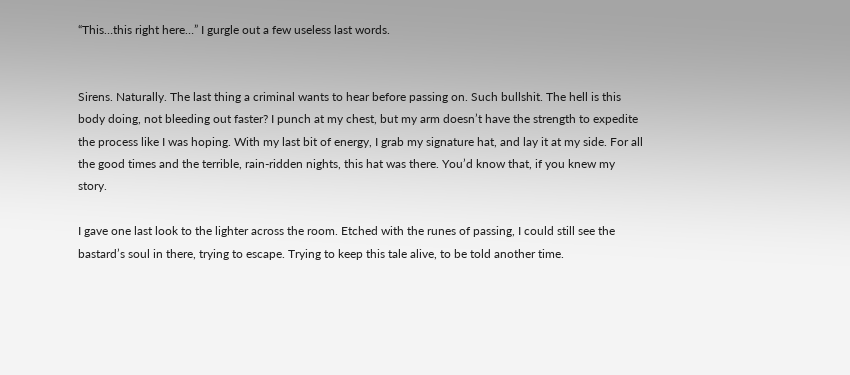“This…this right here…” I gurgle out a few useless last words.


Sirens. Naturally. The last thing a criminal wants to hear before passing on. Such bullshit. The hell is this body doing, not bleeding out faster? I punch at my chest, but my arm doesn’t have the strength to expedite the process like I was hoping. With my last bit of energy, I grab my signature hat, and lay it at my side. For all the good times and the terrible, rain-ridden nights, this hat was there. You’d know that, if you knew my story.

I gave one last look to the lighter across the room. Etched with the runes of passing, I could still see the bastard’s soul in there, trying to escape. Trying to keep this tale alive, to be told another time.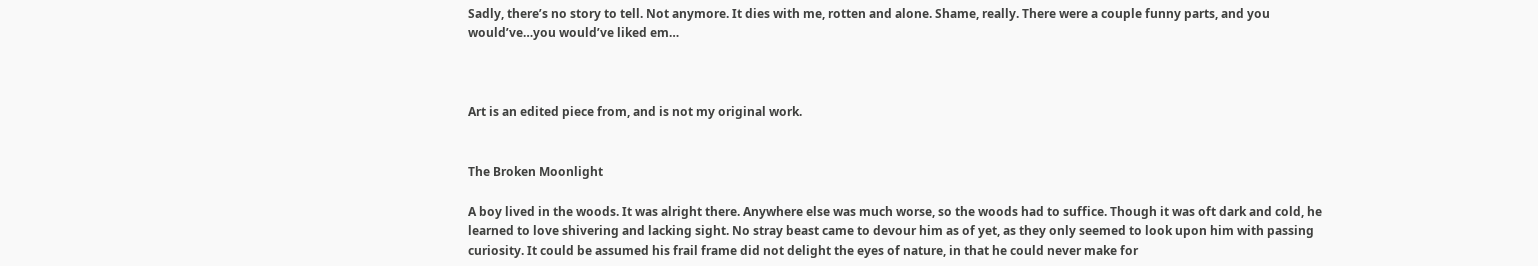Sadly, there’s no story to tell. Not anymore. It dies with me, rotten and alone. Shame, really. There were a couple funny parts, and you would’ve…you would’ve liked em…



Art is an edited piece from, and is not my original work.


The Broken Moonlight

A boy lived in the woods. It was alright there. Anywhere else was much worse, so the woods had to suffice. Though it was oft dark and cold, he learned to love shivering and lacking sight. No stray beast came to devour him as of yet, as they only seemed to look upon him with passing curiosity. It could be assumed his frail frame did not delight the eyes of nature, in that he could never make for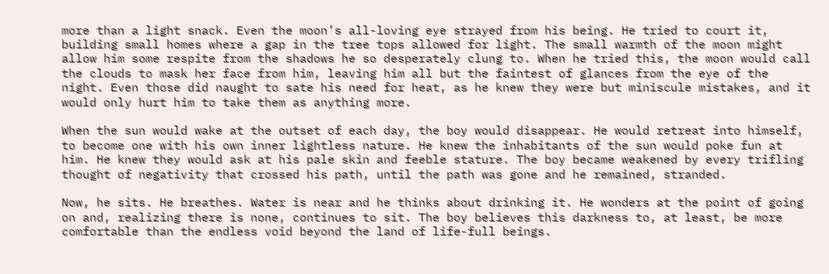more than a light snack. Even the moon’s all-loving eye strayed from his being. He tried to court it, building small homes where a gap in the tree tops allowed for light. The small warmth of the moon might allow him some respite from the shadows he so desperately clung to. When he tried this, the moon would call the clouds to mask her face from him, leaving him all but the faintest of glances from the eye of the night. Even those did naught to sate his need for heat, as he knew they were but miniscule mistakes, and it would only hurt him to take them as anything more.

When the sun would wake at the outset of each day, the boy would disappear. He would retreat into himself, to become one with his own inner lightless nature. He knew the inhabitants of the sun would poke fun at him. He knew they would ask at his pale skin and feeble stature. The boy became weakened by every trifling thought of negativity that crossed his path, until the path was gone and he remained, stranded.

Now, he sits. He breathes. Water is near and he thinks about drinking it. He wonders at the point of going on and, realizing there is none, continues to sit. The boy believes this darkness to, at least, be more comfortable than the endless void beyond the land of life-full beings.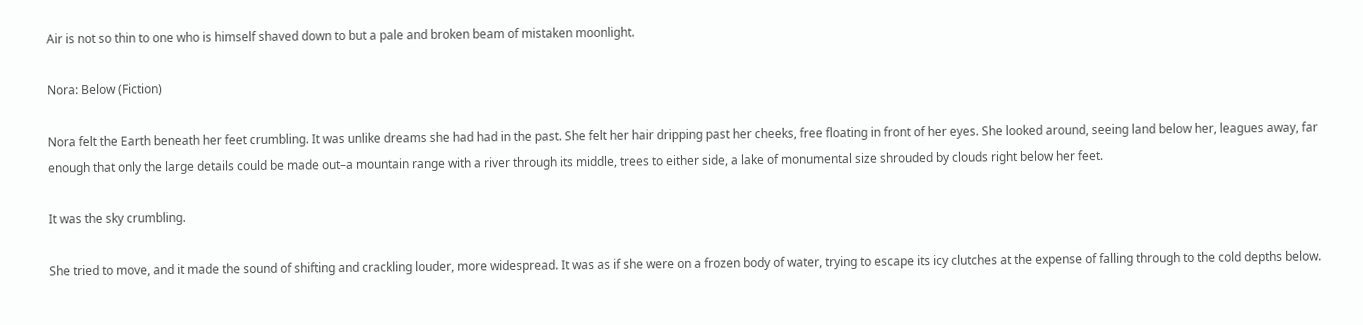Air is not so thin to one who is himself shaved down to but a pale and broken beam of mistaken moonlight.

Nora: Below (Fiction)

Nora felt the Earth beneath her feet crumbling. It was unlike dreams she had had in the past. She felt her hair dripping past her cheeks, free floating in front of her eyes. She looked around, seeing land below her, leagues away, far enough that only the large details could be made out–a mountain range with a river through its middle, trees to either side, a lake of monumental size shrouded by clouds right below her feet.

It was the sky crumbling.

She tried to move, and it made the sound of shifting and crackling louder, more widespread. It was as if she were on a frozen body of water, trying to escape its icy clutches at the expense of falling through to the cold depths below.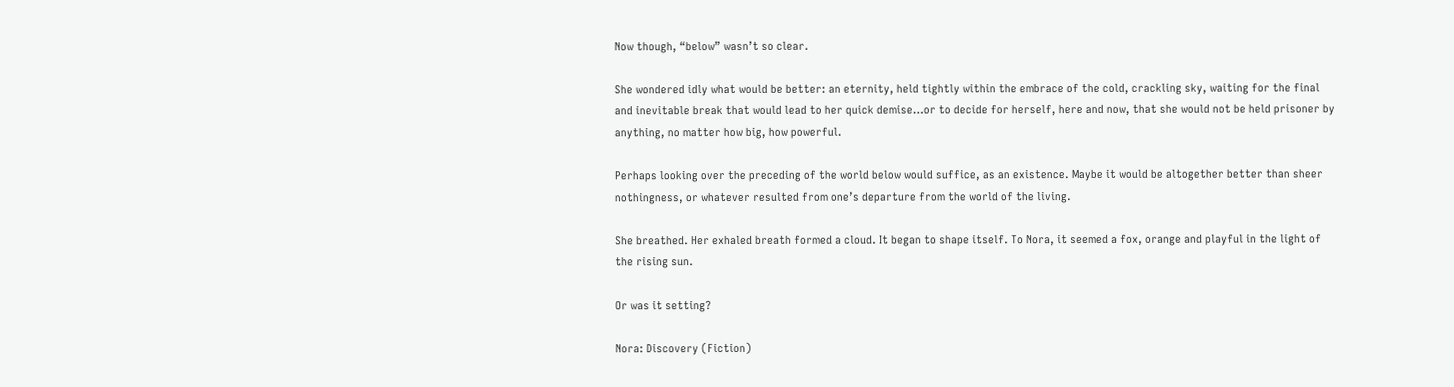Now though, “below” wasn’t so clear.

She wondered idly what would be better: an eternity, held tightly within the embrace of the cold, crackling sky, waiting for the final and inevitable break that would lead to her quick demise…or to decide for herself, here and now, that she would not be held prisoner by anything, no matter how big, how powerful.

Perhaps looking over the preceding of the world below would suffice, as an existence. Maybe it would be altogether better than sheer nothingness, or whatever resulted from one’s departure from the world of the living.

She breathed. Her exhaled breath formed a cloud. It began to shape itself. To Nora, it seemed a fox, orange and playful in the light of the rising sun.

Or was it setting?

Nora: Discovery (Fiction)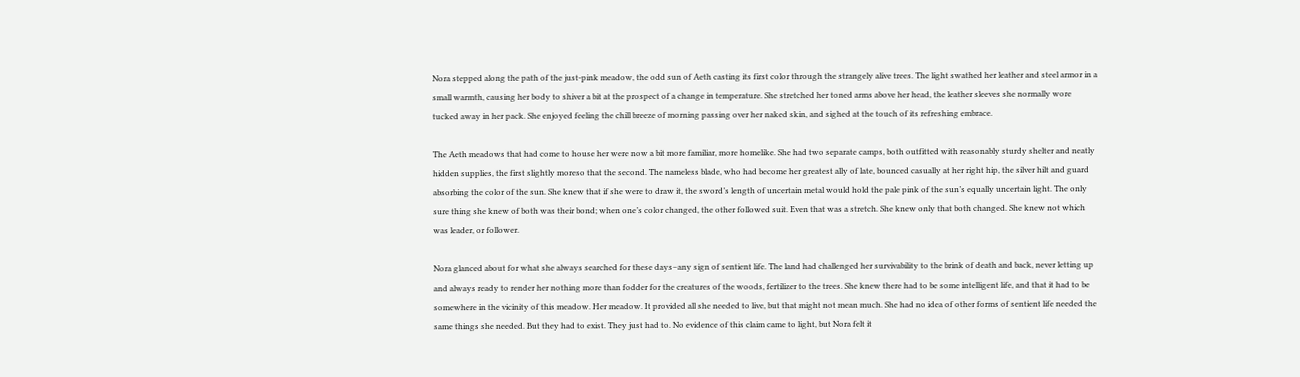Nora stepped along the path of the just-pink meadow, the odd sun of Aeth casting its first color through the strangely alive trees. The light swathed her leather and steel armor in a small warmth, causing her body to shiver a bit at the prospect of a change in temperature. She stretched her toned arms above her head, the leather sleeves she normally wore tucked away in her pack. She enjoyed feeling the chill breeze of morning passing over her naked skin, and sighed at the touch of its refreshing embrace.

The Aeth meadows that had come to house her were now a bit more familiar, more homelike. She had two separate camps, both outfitted with reasonably sturdy shelter and neatly hidden supplies, the first slightly moreso that the second. The nameless blade, who had become her greatest ally of late, bounced casually at her right hip, the silver hilt and guard absorbing the color of the sun. She knew that if she were to draw it, the sword’s length of uncertain metal would hold the pale pink of the sun’s equally uncertain light. The only sure thing she knew of both was their bond; when one’s color changed, the other followed suit. Even that was a stretch. She knew only that both changed. She knew not which was leader, or follower.

Nora glanced about for what she always searched for these days–any sign of sentient life. The land had challenged her survivability to the brink of death and back, never letting up and always ready to render her nothing more than fodder for the creatures of the woods, fertilizer to the trees. She knew there had to be some intelligent life, and that it had to be somewhere in the vicinity of this meadow. Her meadow. It provided all she needed to live, but that might not mean much. She had no idea of other forms of sentient life needed the same things she needed. But they had to exist. They just had to. No evidence of this claim came to light, but Nora felt it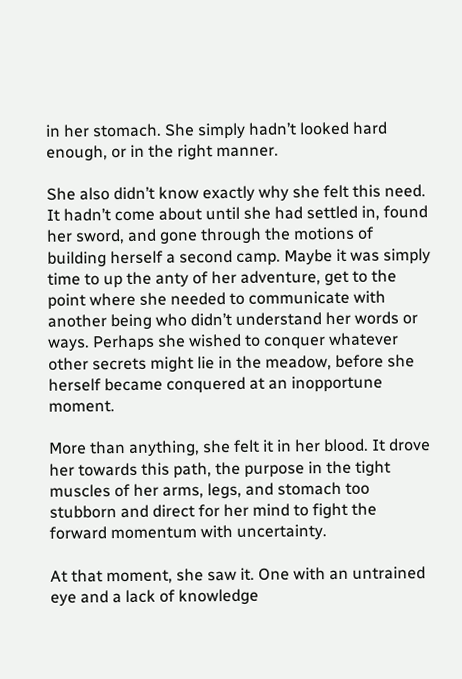in her stomach. She simply hadn’t looked hard enough, or in the right manner.

She also didn’t know exactly why she felt this need. It hadn’t come about until she had settled in, found her sword, and gone through the motions of building herself a second camp. Maybe it was simply time to up the anty of her adventure, get to the point where she needed to communicate with another being who didn’t understand her words or ways. Perhaps she wished to conquer whatever other secrets might lie in the meadow, before she herself became conquered at an inopportune moment.

More than anything, she felt it in her blood. It drove her towards this path, the purpose in the tight muscles of her arms, legs, and stomach too stubborn and direct for her mind to fight the forward momentum with uncertainty.

At that moment, she saw it. One with an untrained eye and a lack of knowledge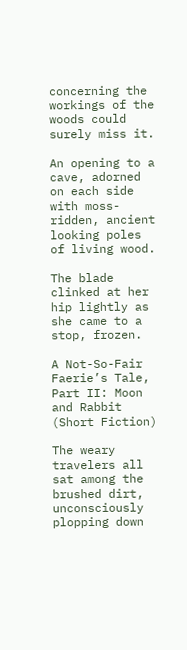concerning the workings of the woods could surely miss it.

An opening to a cave, adorned on each side with moss-ridden, ancient looking poles of living wood.

The blade clinked at her hip lightly as she came to a stop, frozen.

A Not-So-Fair Faerie’s Tale, Part II: Moon and Rabbit (Short Fiction)

The weary travelers all sat among the brushed dirt, unconsciously plopping down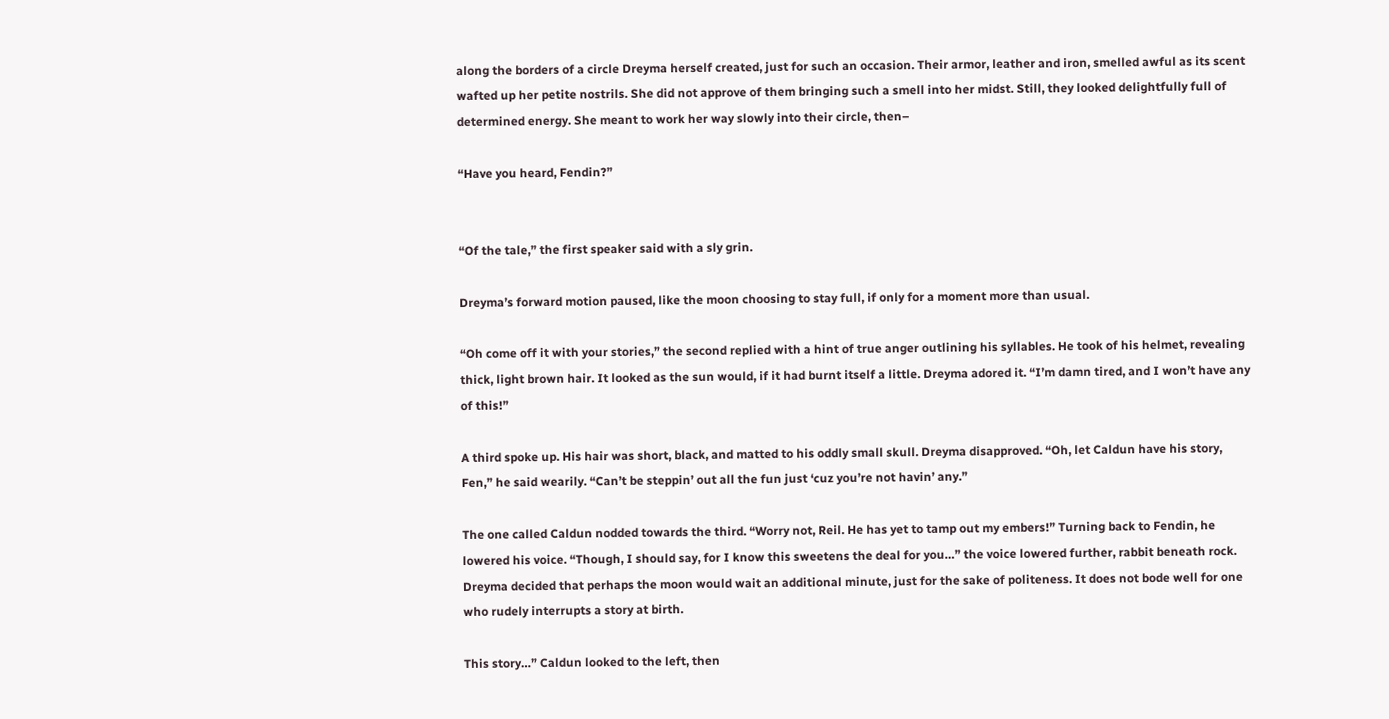along the borders of a circle Dreyma herself created, just for such an occasion. Their armor, leather and iron, smelled awful as its scent wafted up her petite nostrils. She did not approve of them bringing such a smell into her midst. Still, they looked delightfully full of determined energy. She meant to work her way slowly into their circle, then–

“Have you heard, Fendin?”


“Of the tale,” the first speaker said with a sly grin.

Dreyma’s forward motion paused, like the moon choosing to stay full, if only for a moment more than usual.

“Oh come off it with your stories,” the second replied with a hint of true anger outlining his syllables. He took of his helmet, revealing thick, light brown hair. It looked as the sun would, if it had burnt itself a little. Dreyma adored it. “I’m damn tired, and I won’t have any of this!”

A third spoke up. His hair was short, black, and matted to his oddly small skull. Dreyma disapproved. “Oh, let Caldun have his story, Fen,” he said wearily. “Can’t be steppin’ out all the fun just ‘cuz you’re not havin’ any.”

The one called Caldun nodded towards the third. “Worry not, Reil. He has yet to tamp out my embers!” Turning back to Fendin, he lowered his voice. “Though, I should say, for I know this sweetens the deal for you…” the voice lowered further, rabbit beneath rock. Dreyma decided that perhaps the moon would wait an additional minute, just for the sake of politeness. It does not bode well for one who rudely interrupts a story at birth.

This story…” Caldun looked to the left, then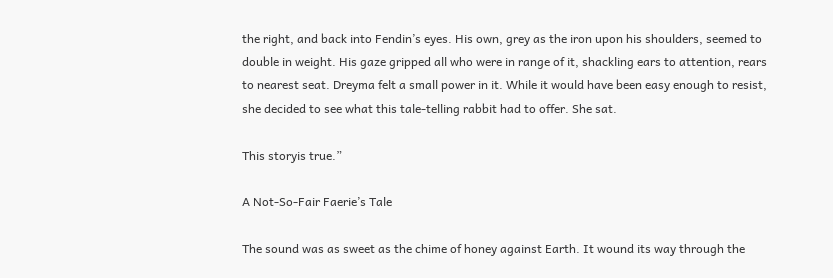the right, and back into Fendin’s eyes. His own, grey as the iron upon his shoulders, seemed to double in weight. His gaze gripped all who were in range of it, shackling ears to attention, rears to nearest seat. Dreyma felt a small power in it. While it would have been easy enough to resist, she decided to see what this tale-telling rabbit had to offer. She sat.

This storyis true.”

A Not-So-Fair Faerie’s Tale

The sound was as sweet as the chime of honey against Earth. It wound its way through the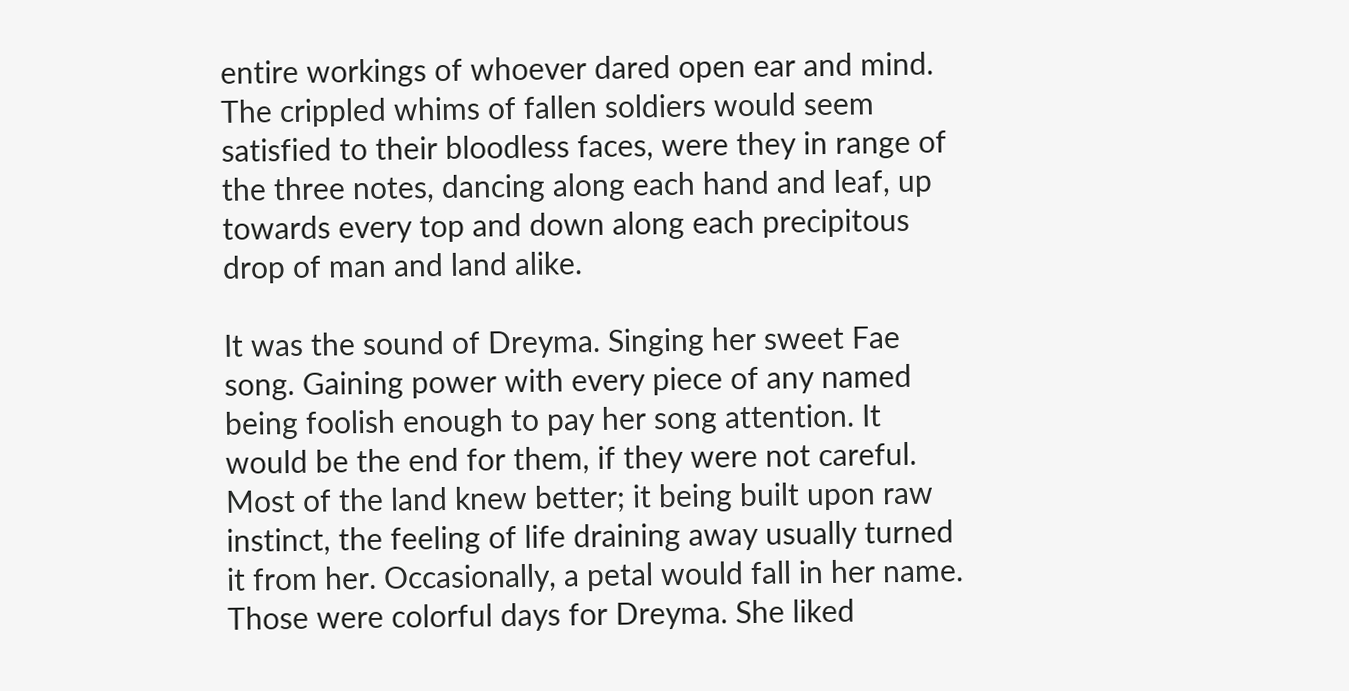entire workings of whoever dared open ear and mind. The crippled whims of fallen soldiers would seem satisfied to their bloodless faces, were they in range of the three notes, dancing along each hand and leaf, up towards every top and down along each precipitous drop of man and land alike.

It was the sound of Dreyma. Singing her sweet Fae song. Gaining power with every piece of any named being foolish enough to pay her song attention. It would be the end for them, if they were not careful. Most of the land knew better; it being built upon raw instinct, the feeling of life draining away usually turned it from her. Occasionally, a petal would fall in her name. Those were colorful days for Dreyma. She liked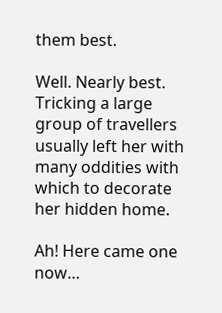them best.

Well. Nearly best. Tricking a large group of travellers usually left her with many oddities with which to decorate her hidden home.

Ah! Here came one now…